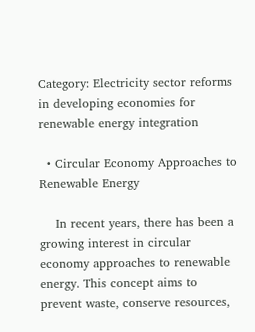Category: Electricity sector reforms in developing economies for renewable energy integration

  • Circular Economy Approaches to Renewable Energy

    In recent years, there has been a growing interest in circular economy approaches to renewable energy. This concept aims to prevent waste, conserve resources,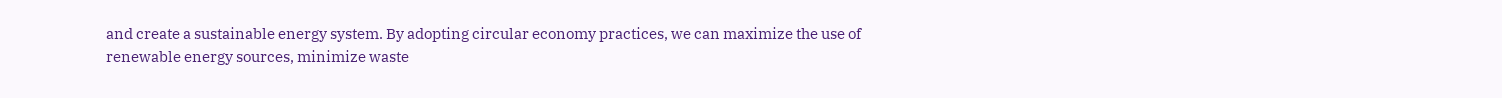and create a sustainable energy system. By adopting circular economy practices, we can maximize the use of renewable energy sources, minimize waste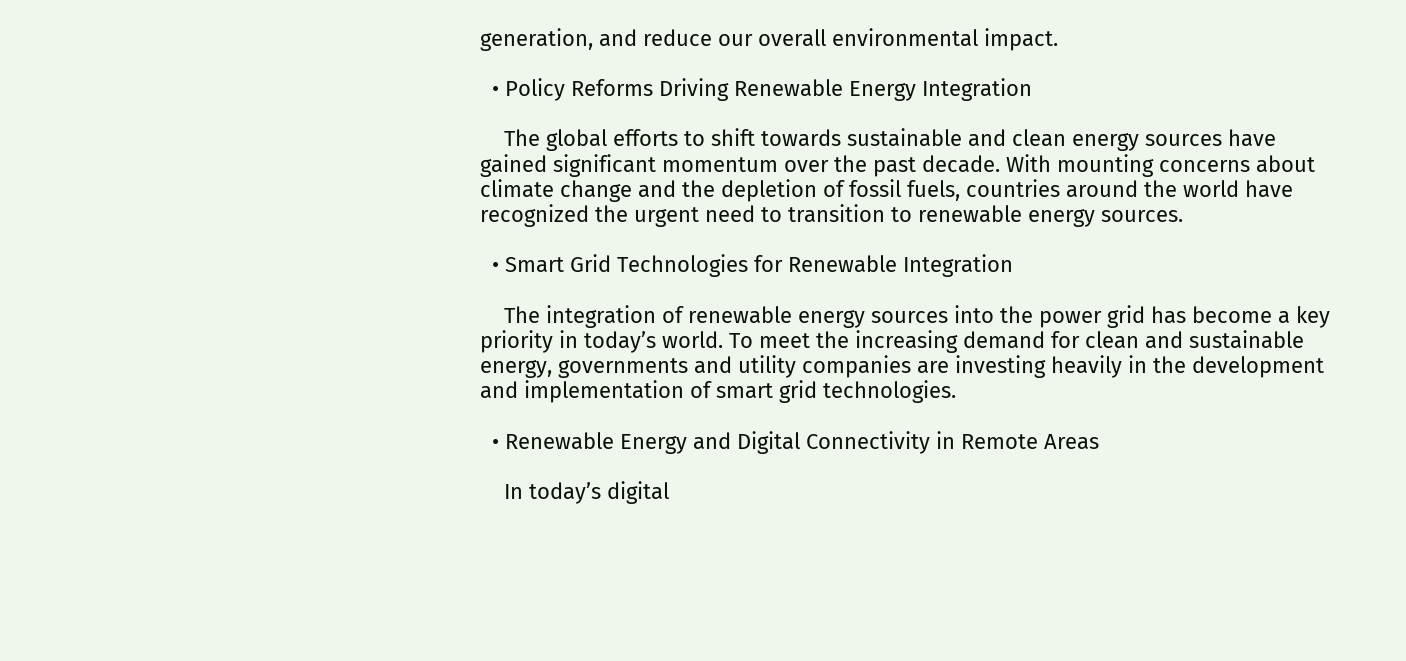generation, and reduce our overall environmental impact.

  • Policy Reforms Driving Renewable Energy Integration

    The global efforts to shift towards sustainable and clean energy sources have gained significant momentum over the past decade. With mounting concerns about climate change and the depletion of fossil fuels, countries around the world have recognized the urgent need to transition to renewable energy sources.

  • Smart Grid Technologies for Renewable Integration

    The integration of renewable energy sources into the power grid has become a key priority in today’s world. To meet the increasing demand for clean and sustainable energy, governments and utility companies are investing heavily in the development and implementation of smart grid technologies.

  • Renewable Energy and Digital Connectivity in Remote Areas

    In today’s digital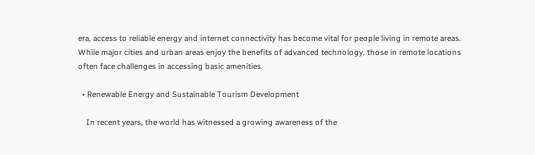era, access to reliable energy and internet connectivity has become vital for people living in remote areas. While major cities and urban areas enjoy the benefits of advanced technology, those in remote locations often face challenges in accessing basic amenities.

  • Renewable Energy and Sustainable Tourism Development

    In recent years, the world has witnessed a growing awareness of the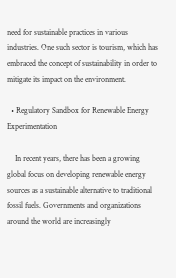need for sustainable practices in various industries. One such sector is tourism, which has embraced the concept of sustainability in order to mitigate its impact on the environment.

  • Regulatory Sandbox for Renewable Energy Experimentation

    In recent years, there has been a growing global focus on developing renewable energy sources as a sustainable alternative to traditional fossil fuels. Governments and organizations around the world are increasingly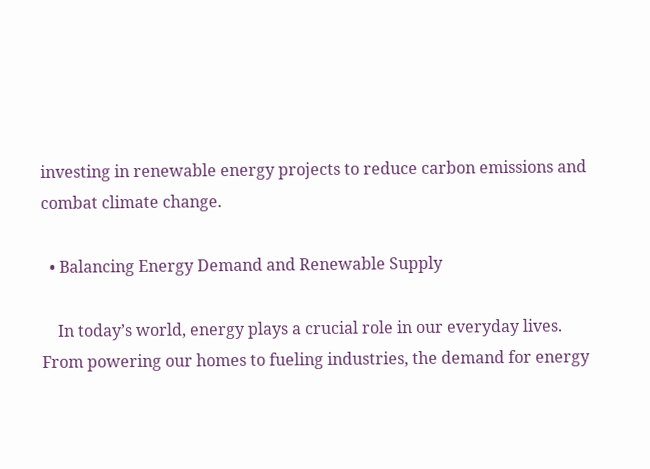investing in renewable energy projects to reduce carbon emissions and combat climate change.

  • Balancing Energy Demand and Renewable Supply

    In today’s world, energy plays a crucial role in our everyday lives. From powering our homes to fueling industries, the demand for energy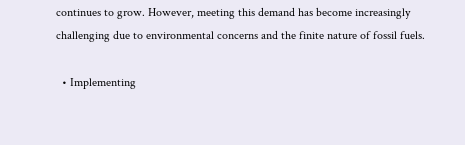continues to grow. However, meeting this demand has become increasingly challenging due to environmental concerns and the finite nature of fossil fuels.

  • Implementing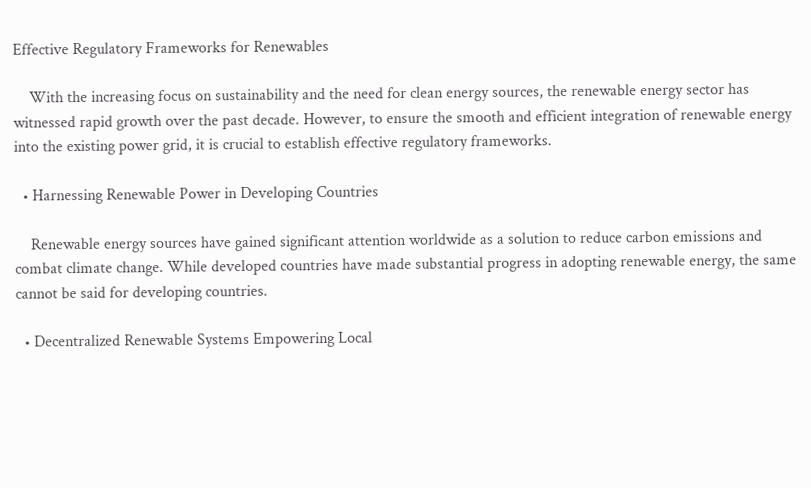Effective Regulatory Frameworks for Renewables

    With the increasing focus on sustainability and the need for clean energy sources, the renewable energy sector has witnessed rapid growth over the past decade. However, to ensure the smooth and efficient integration of renewable energy into the existing power grid, it is crucial to establish effective regulatory frameworks.

  • Harnessing Renewable Power in Developing Countries

    Renewable energy sources have gained significant attention worldwide as a solution to reduce carbon emissions and combat climate change. While developed countries have made substantial progress in adopting renewable energy, the same cannot be said for developing countries.

  • Decentralized Renewable Systems Empowering Local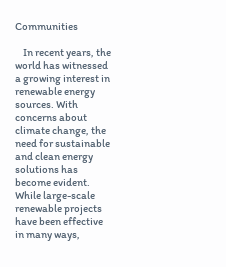Communities

    In recent years, the world has witnessed a growing interest in renewable energy sources. With concerns about climate change, the need for sustainable and clean energy solutions has become evident. While large-scale renewable projects have been effective in many ways,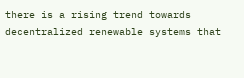there is a rising trend towards decentralized renewable systems that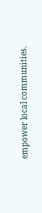empower local communities.